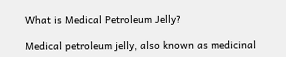What is Medical Petroleum Jelly?

Medical petroleum jelly, also known as medicinal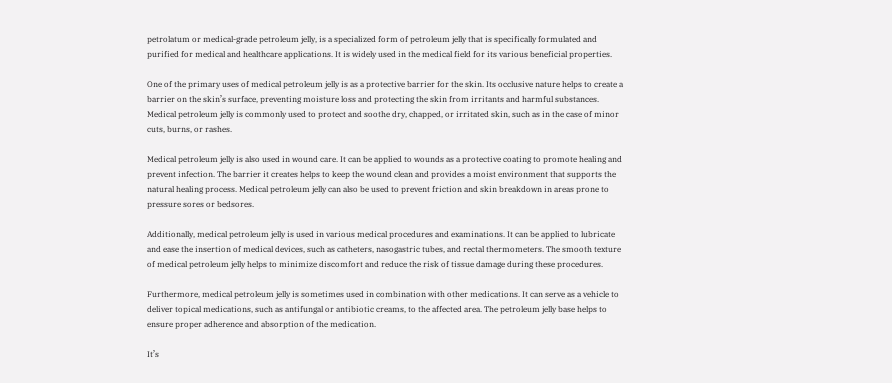petrolatum or medical-grade petroleum jelly, is a specialized form of petroleum jelly that is specifically formulated and purified for medical and healthcare applications. It is widely used in the medical field for its various beneficial properties.

One of the primary uses of medical petroleum jelly is as a protective barrier for the skin. Its occlusive nature helps to create a barrier on the skin’s surface, preventing moisture loss and protecting the skin from irritants and harmful substances. Medical petroleum jelly is commonly used to protect and soothe dry, chapped, or irritated skin, such as in the case of minor cuts, burns, or rashes.

Medical petroleum jelly is also used in wound care. It can be applied to wounds as a protective coating to promote healing and prevent infection. The barrier it creates helps to keep the wound clean and provides a moist environment that supports the natural healing process. Medical petroleum jelly can also be used to prevent friction and skin breakdown in areas prone to pressure sores or bedsores.

Additionally, medical petroleum jelly is used in various medical procedures and examinations. It can be applied to lubricate and ease the insertion of medical devices, such as catheters, nasogastric tubes, and rectal thermometers. The smooth texture of medical petroleum jelly helps to minimize discomfort and reduce the risk of tissue damage during these procedures.

Furthermore, medical petroleum jelly is sometimes used in combination with other medications. It can serve as a vehicle to deliver topical medications, such as antifungal or antibiotic creams, to the affected area. The petroleum jelly base helps to ensure proper adherence and absorption of the medication.

It’s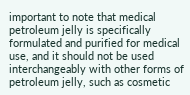important to note that medical petroleum jelly is specifically formulated and purified for medical use, and it should not be used interchangeably with other forms of petroleum jelly, such as cosmetic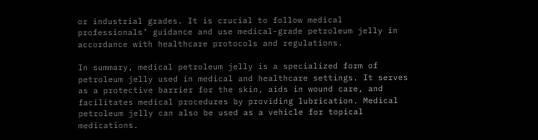or industrial grades. It is crucial to follow medical professionals’ guidance and use medical-grade petroleum jelly in accordance with healthcare protocols and regulations.

In summary, medical petroleum jelly is a specialized form of petroleum jelly used in medical and healthcare settings. It serves as a protective barrier for the skin, aids in wound care, and facilitates medical procedures by providing lubrication. Medical petroleum jelly can also be used as a vehicle for topical medications.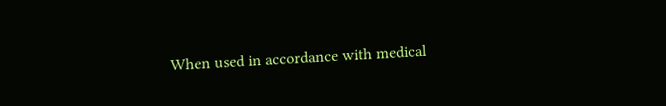When used in accordance with medical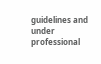guidelines and under professional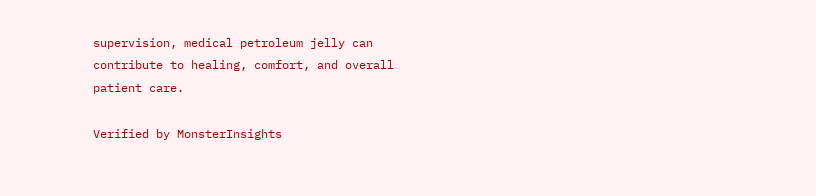supervision, medical petroleum jelly can contribute to healing, comfort, and overall patient care.

Verified by MonsterInsights